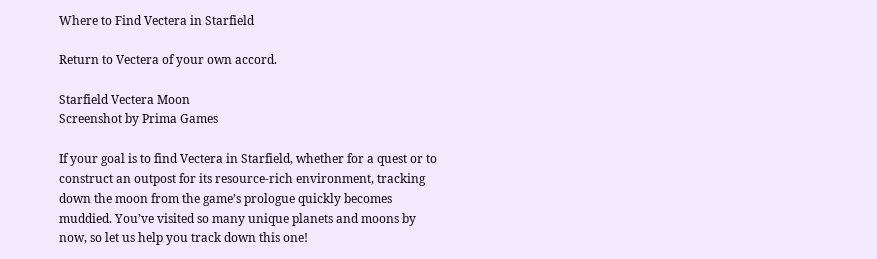Where to Find Vectera in Starfield

Return to Vectera of your own accord.

Starfield Vectera Moon
Screenshot by Prima Games

If your goal is to find Vectera in Starfield, whether for a quest or to construct an outpost for its resource-rich environment, tracking down the moon from the game’s prologue quickly becomes muddied. You’ve visited so many unique planets and moons by now, so let us help you track down this one!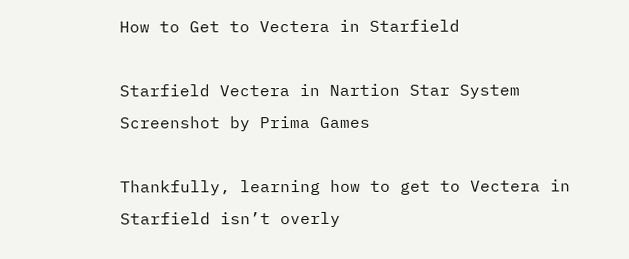How to Get to Vectera in Starfield

Starfield Vectera in Nartion Star System
Screenshot by Prima Games

Thankfully, learning how to get to Vectera in Starfield isn’t overly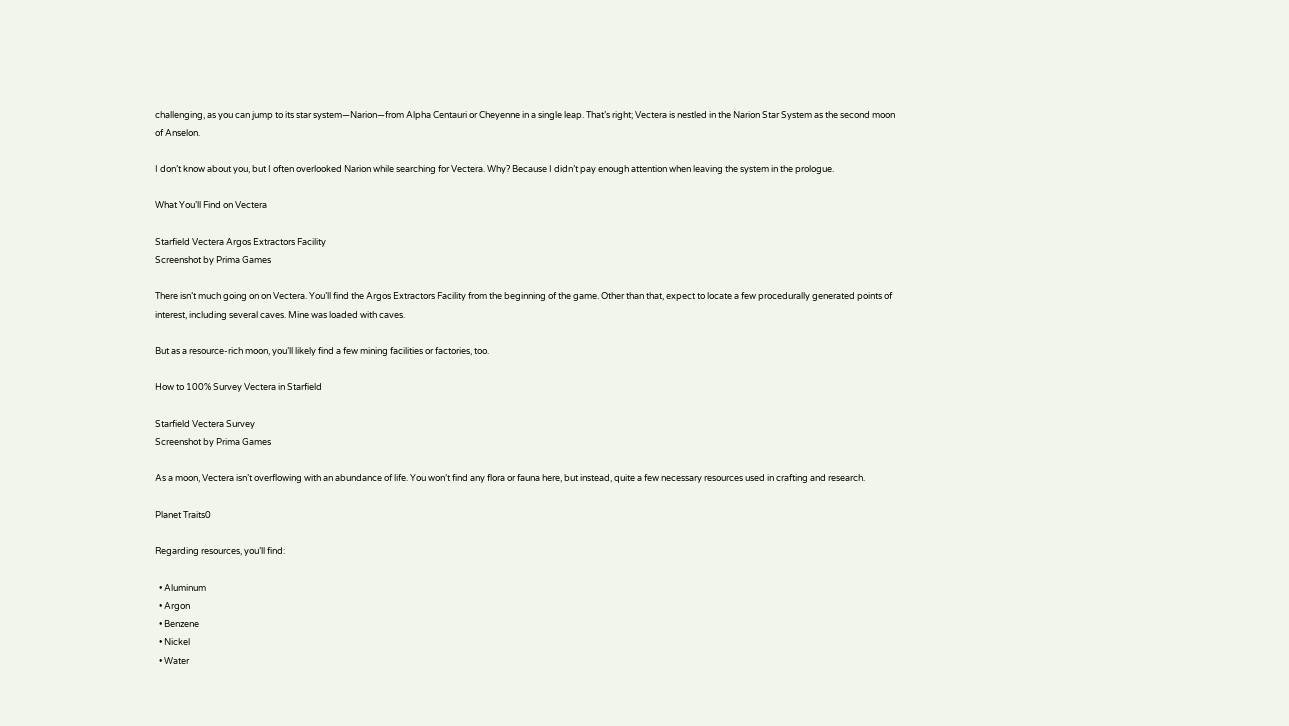challenging, as you can jump to its star system—Narion—from Alpha Centauri or Cheyenne in a single leap. That’s right; Vectera is nestled in the Narion Star System as the second moon of Anselon.

I don’t know about you, but I often overlooked Narion while searching for Vectera. Why? Because I didn’t pay enough attention when leaving the system in the prologue.

What You’ll Find on Vectera

Starfield Vectera Argos Extractors Facility
Screenshot by Prima Games

There isn’t much going on on Vectera. You’ll find the Argos Extractors Facility from the beginning of the game. Other than that, expect to locate a few procedurally generated points of interest, including several caves. Mine was loaded with caves.

But as a resource-rich moon, you’ll likely find a few mining facilities or factories, too.

How to 100% Survey Vectera in Starfield

Starfield Vectera Survey
Screenshot by Prima Games

As a moon, Vectera isn’t overflowing with an abundance of life. You won’t find any flora or fauna here, but instead, quite a few necessary resources used in crafting and research.

Planet Traits0

Regarding resources, you’ll find:

  • Aluminum
  • Argon
  • Benzene
  • Nickel
  • Water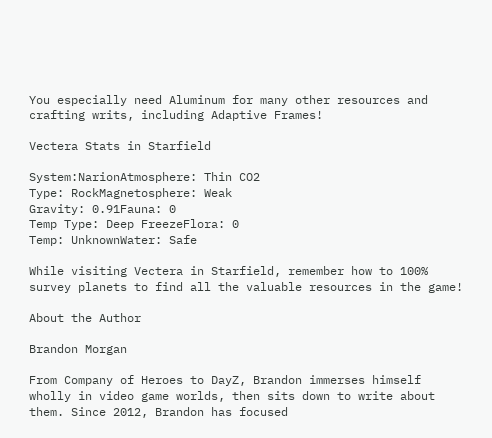You especially need Aluminum for many other resources and crafting writs, including Adaptive Frames!

Vectera Stats in Starfield

System:NarionAtmosphere: Thin CO2
Type: RockMagnetosphere: Weak
Gravity: 0.91Fauna: 0
Temp Type: Deep FreezeFlora: 0
Temp: UnknownWater: Safe

While visiting Vectera in Starfield, remember how to 100% survey planets to find all the valuable resources in the game!

About the Author

Brandon Morgan

From Company of Heroes to DayZ, Brandon immerses himself wholly in video game worlds, then sits down to write about them. Since 2012, Brandon has focused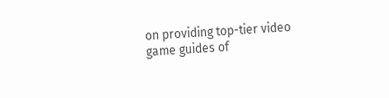on providing top-tier video game guides of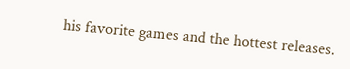his favorite games and the hottest releases.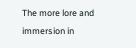The more lore and immersion in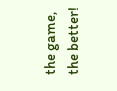the game, the better!